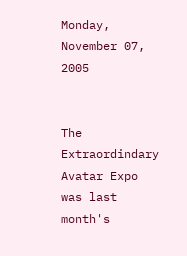Monday, November 07, 2005


The Extraordindary Avatar Expo was last month's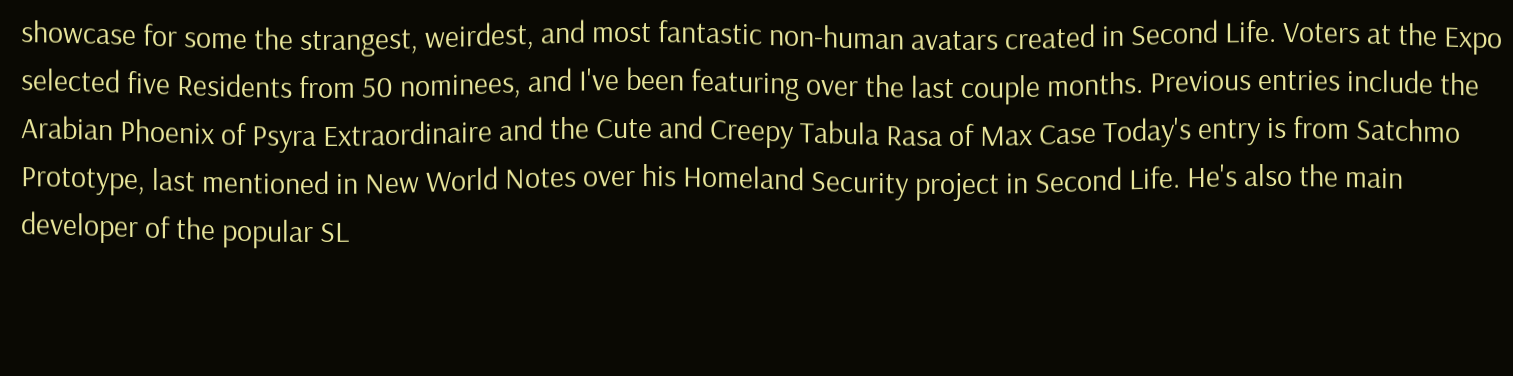showcase for some the strangest, weirdest, and most fantastic non-human avatars created in Second Life. Voters at the Expo selected five Residents from 50 nominees, and I've been featuring over the last couple months. Previous entries include the Arabian Phoenix of Psyra Extraordinaire and the Cute and Creepy Tabula Rasa of Max Case Today's entry is from Satchmo Prototype, last mentioned in New World Notes over his Homeland Security project in Second Life. He's also the main developer of the popular SL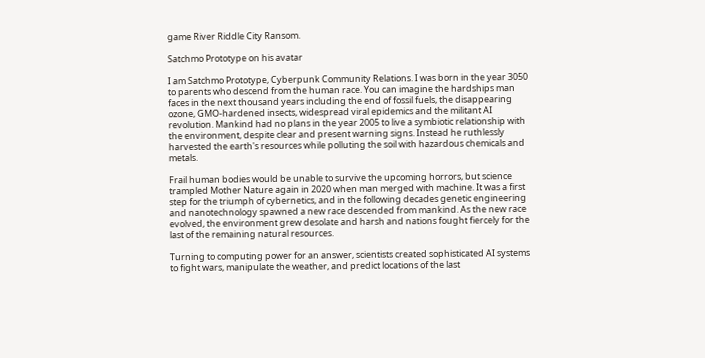game River Riddle City Ransom.

Satchmo Prototype on his avatar

I am Satchmo Prototype, Cyberpunk Community Relations. I was born in the year 3050 to parents who descend from the human race. You can imagine the hardships man faces in the next thousand years including the end of fossil fuels, the disappearing ozone, GMO-hardened insects, widespread viral epidemics and the militant AI revolution. Mankind had no plans in the year 2005 to live a symbiotic relationship with the environment, despite clear and present warning signs. Instead he ruthlessly harvested the earth's resources while polluting the soil with hazardous chemicals and metals.

Frail human bodies would be unable to survive the upcoming horrors, but science trampled Mother Nature again in 2020 when man merged with machine. It was a first step for the triumph of cybernetics, and in the following decades genetic engineering and nanotechnology spawned a new race descended from mankind. As the new race evolved, the environment grew desolate and harsh and nations fought fiercely for the last of the remaining natural resources.

Turning to computing power for an answer, scientists created sophisticated AI systems to fight wars, manipulate the weather, and predict locations of the last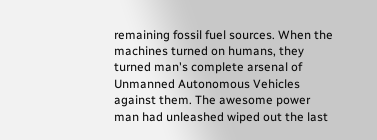remaining fossil fuel sources. When the machines turned on humans, they turned man's complete arsenal of Unmanned Autonomous Vehicles against them. The awesome power man had unleashed wiped out the last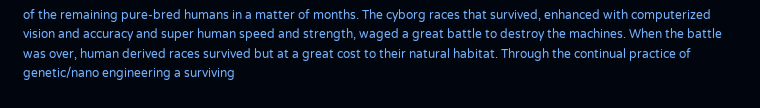of the remaining pure-bred humans in a matter of months. The cyborg races that survived, enhanced with computerized vision and accuracy and super human speed and strength, waged a great battle to destroy the machines. When the battle was over, human derived races survived but at a great cost to their natural habitat. Through the continual practice of genetic/nano engineering a surviving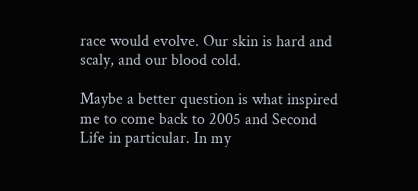race would evolve. Our skin is hard and scaly, and our blood cold.

Maybe a better question is what inspired me to come back to 2005 and Second Life in particular. In my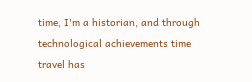time, I'm a historian, and through technological achievements time travel has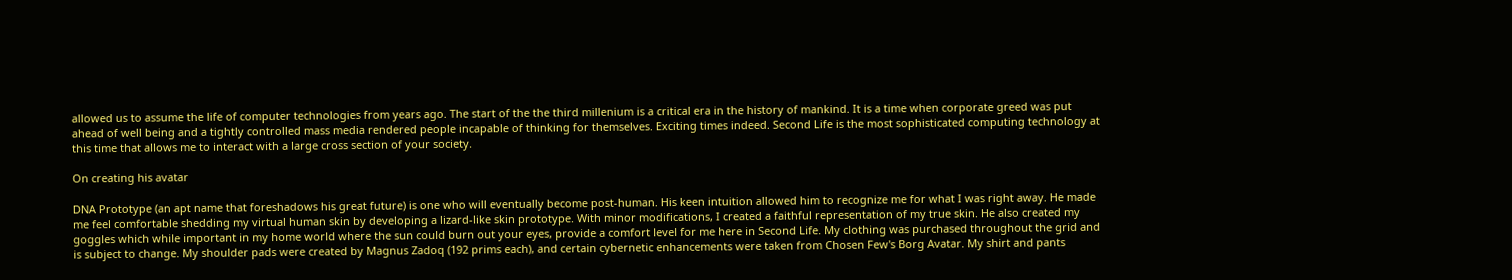allowed us to assume the life of computer technologies from years ago. The start of the the third millenium is a critical era in the history of mankind. It is a time when corporate greed was put ahead of well being and a tightly controlled mass media rendered people incapable of thinking for themselves. Exciting times indeed. Second Life is the most sophisticated computing technology at this time that allows me to interact with a large cross section of your society.

On creating his avatar

DNA Prototype (an apt name that foreshadows his great future) is one who will eventually become post-human. His keen intuition allowed him to recognize me for what I was right away. He made me feel comfortable shedding my virtual human skin by developing a lizard-like skin prototype. With minor modifications, I created a faithful representation of my true skin. He also created my goggles which while important in my home world where the sun could burn out your eyes, provide a comfort level for me here in Second Life. My clothing was purchased throughout the grid and is subject to change. My shoulder pads were created by Magnus Zadoq (192 prims each), and certain cybernetic enhancements were taken from Chosen Few's Borg Avatar. My shirt and pants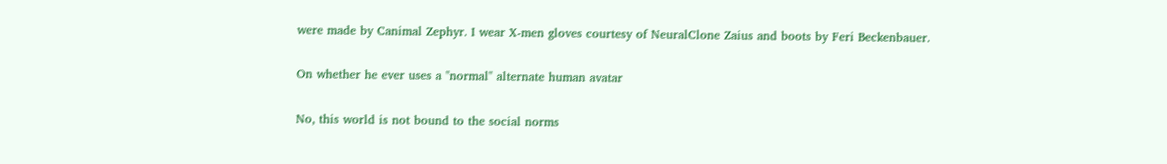were made by Canimal Zephyr. I wear X-men gloves courtesy of NeuralClone Zaius and boots by Feri Beckenbauer.

On whether he ever uses a "normal" alternate human avatar

No, this world is not bound to the social norms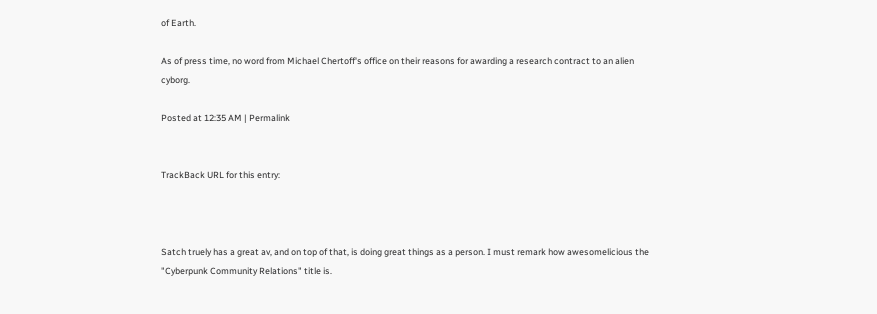of Earth.

As of press time, no word from Michael Chertoff's office on their reasons for awarding a research contract to an alien cyborg.

Posted at 12:35 AM | Permalink


TrackBack URL for this entry:



Satch truely has a great av, and on top of that, is doing great things as a person. I must remark how awesomelicious the "Cyberpunk Community Relations" title is.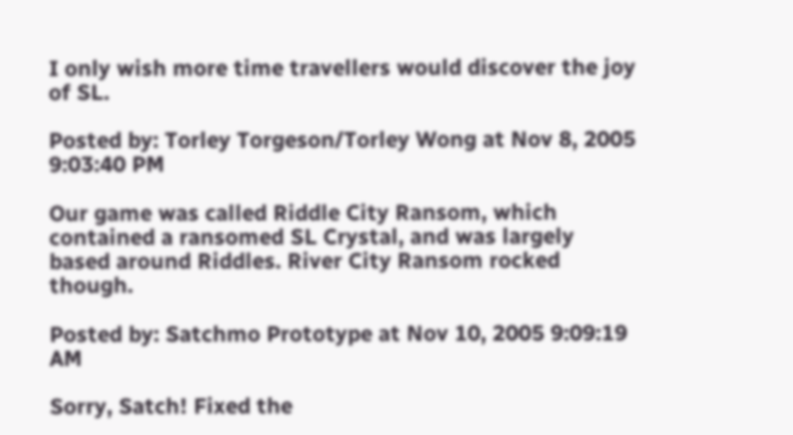I only wish more time travellers would discover the joy of SL.

Posted by: Torley Torgeson/Torley Wong at Nov 8, 2005 9:03:40 PM

Our game was called Riddle City Ransom, which contained a ransomed SL Crystal, and was largely based around Riddles. River City Ransom rocked though.

Posted by: Satchmo Prototype at Nov 10, 2005 9:09:19 AM

Sorry, Satch! Fixed the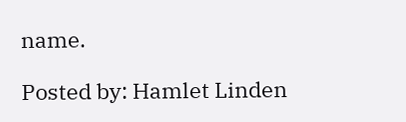name.

Posted by: Hamlet Linden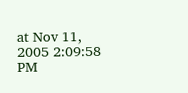at Nov 11, 2005 2:09:58 PM